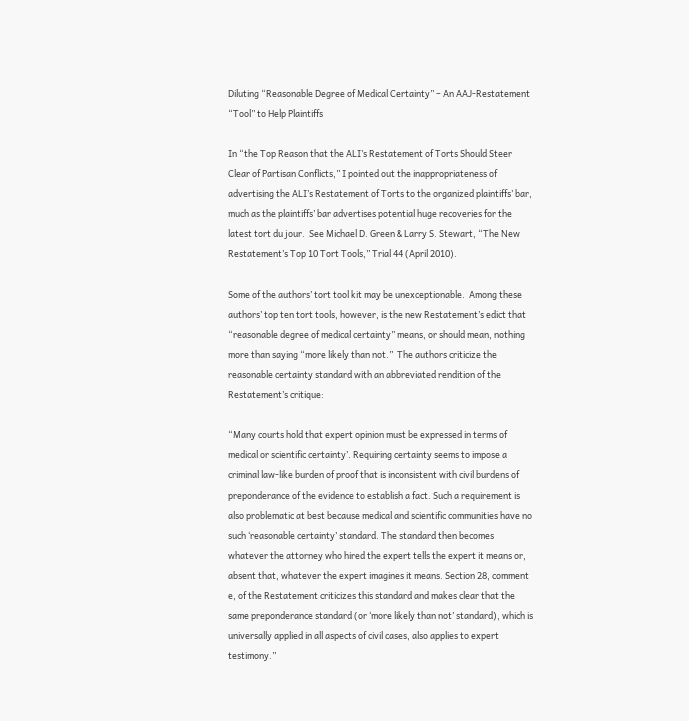Diluting “Reasonable Degree of Medical Certainty” – An AAJ-Restatement “Tool” to Help Plaintiffs

In “the Top Reason that the ALI’s Restatement of Torts Should Steer Clear of Partisan Conflicts,” I pointed out the inappropriateness of advertising the ALI’s Restatement of Torts to the organized plaintiffs’ bar, much as the plaintiffs’ bar advertises potential huge recoveries for the latest tort du jour.  See Michael D. Green & Larry S. Stewart, “The New Restatement’s Top 10 Tort Tools,” Trial 44 (April 2010).

Some of the authors’ tort tool kit may be unexceptionable.  Among these authors’ top ten tort tools, however, is the new Restatement’s edict that “reasonable degree of medical certainty” means, or should mean, nothing more than saying “more likely than not.”  The authors criticize the reasonable certainty standard with an abbreviated rendition of the Restatement’s critique:

“Many courts hold that expert opinion must be expressed in terms of medical or scientific certainty’. Requiring certainty seems to impose a criminal law-like burden of proof that is inconsistent with civil burdens of preponderance of the evidence to establish a fact. Such a requirement is also problematic at best because medical and scientific communities have no such ‘reasonable certainty’ standard. The standard then becomes whatever the attorney who hired the expert tells the expert it means or, absent that, whatever the expert imagines it means. Section 28, comment e, of the Restatement criticizes this standard and makes clear that the same preponderance standard (or ‘more likely than not’ standard), which is universally applied in all aspects of civil cases, also applies to expert testimony.”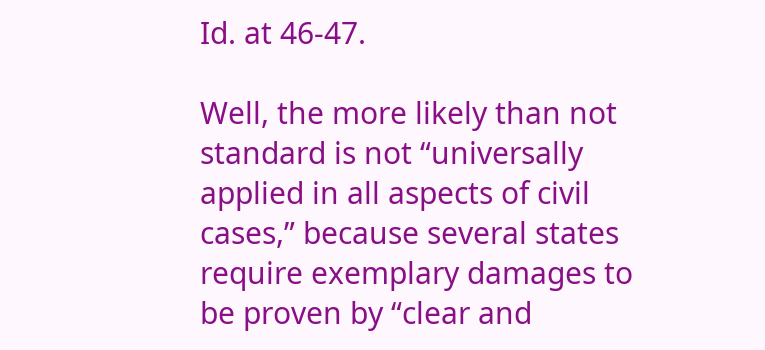Id. at 46-47.

Well, the more likely than not standard is not “universally applied in all aspects of civil cases,” because several states require exemplary damages to be proven by “clear and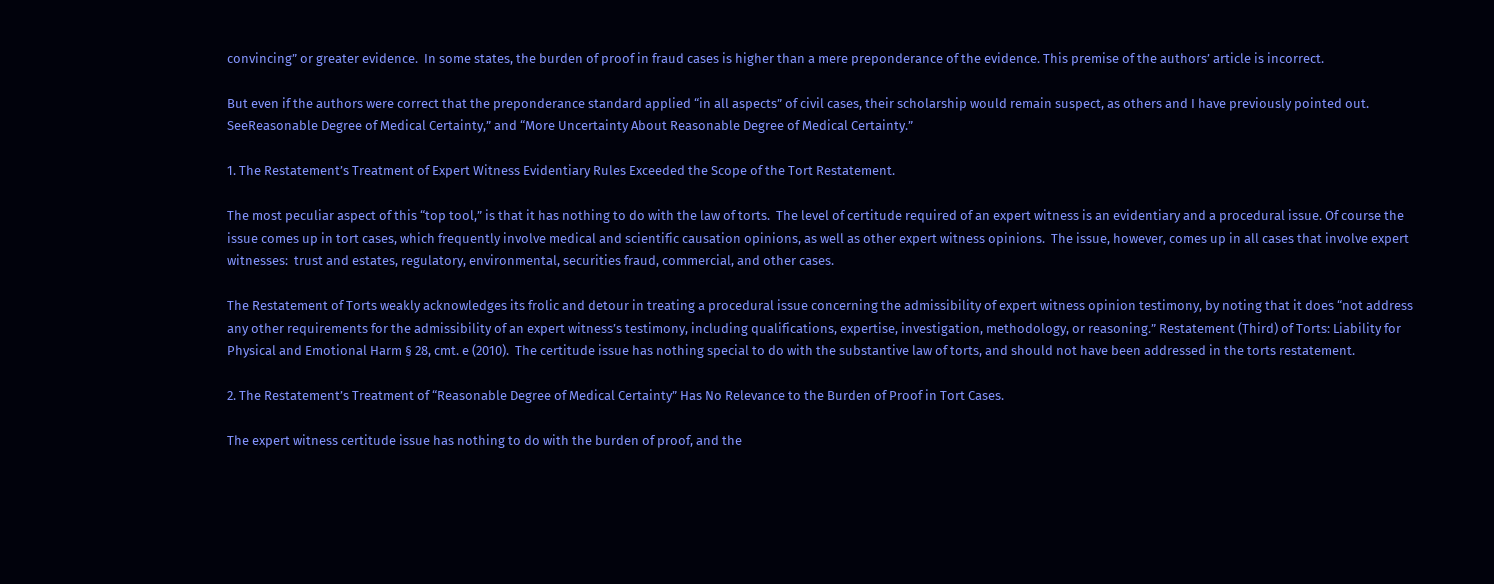convincing” or greater evidence.  In some states, the burden of proof in fraud cases is higher than a mere preponderance of the evidence. This premise of the authors’ article is incorrect.

But even if the authors were correct that the preponderance standard applied “in all aspects” of civil cases, their scholarship would remain suspect, as others and I have previously pointed out.  SeeReasonable Degree of Medical Certainty,” and “More Uncertainty About Reasonable Degree of Medical Certainty.”

1. The Restatement’s Treatment of Expert Witness Evidentiary Rules Exceeded the Scope of the Tort Restatement.

The most peculiar aspect of this “top tool,” is that it has nothing to do with the law of torts.  The level of certitude required of an expert witness is an evidentiary and a procedural issue. Of course the issue comes up in tort cases, which frequently involve medical and scientific causation opinions, as well as other expert witness opinions.  The issue, however, comes up in all cases that involve expert witnesses:  trust and estates, regulatory, environmental, securities fraud, commercial, and other cases.

The Restatement of Torts weakly acknowledges its frolic and detour in treating a procedural issue concerning the admissibility of expert witness opinion testimony, by noting that it does “not address any other requirements for the admissibility of an expert witness’s testimony, including qualifications, expertise, investigation, methodology, or reasoning.” Restatement (Third) of Torts: Liability for Physical and Emotional Harm § 28, cmt. e (2010).  The certitude issue has nothing special to do with the substantive law of torts, and should not have been addressed in the torts restatement.

2. The Restatement’s Treatment of “Reasonable Degree of Medical Certainty” Has No Relevance to the Burden of Proof in Tort Cases.

The expert witness certitude issue has nothing to do with the burden of proof, and the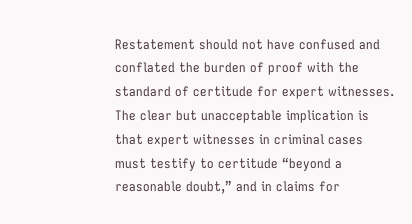Restatement should not have confused and conflated the burden of proof with the standard of certitude for expert witnesses.  The clear but unacceptable implication is that expert witnesses in criminal cases must testify to certitude “beyond a reasonable doubt,” and in claims for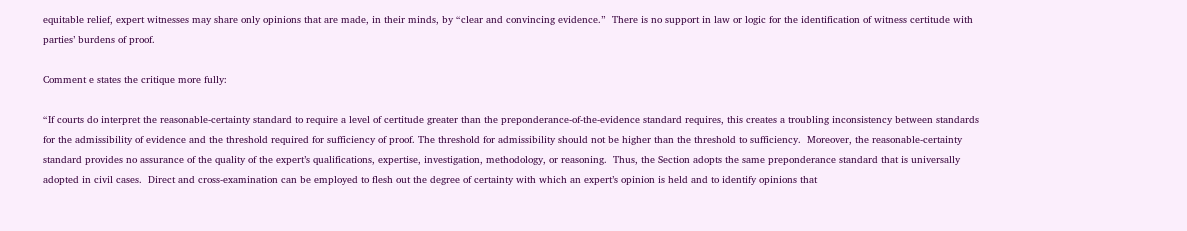equitable relief, expert witnesses may share only opinions that are made, in their minds, by “clear and convincing evidence.”  There is no support in law or logic for the identification of witness certitude with parties’ burdens of proof.

Comment e states the critique more fully:

“If courts do interpret the reasonable-certainty standard to require a level of certitude greater than the preponderance-of-the-evidence standard requires, this creates a troubling inconsistency between standards for the admissibility of evidence and the threshold required for sufficiency of proof. The threshold for admissibility should not be higher than the threshold to sufficiency.  Moreover, the reasonable-certainty standard provides no assurance of the quality of the expert’s qualifications, expertise, investigation, methodology, or reasoning.  Thus, the Section adopts the same preponderance standard that is universally adopted in civil cases.  Direct and cross-examination can be employed to flesh out the degree of certainty with which an expert’s opinion is held and to identify opinions that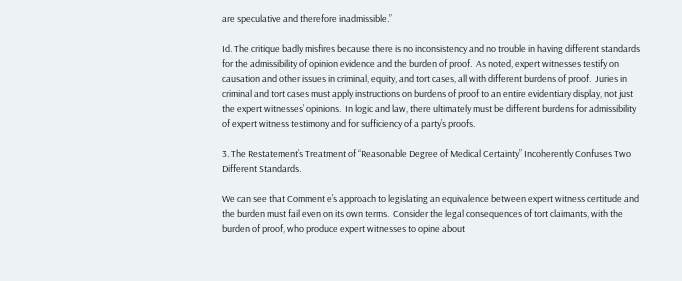are speculative and therefore inadmissible.”

Id. The critique badly misfires because there is no inconsistency and no trouble in having different standards for the admissibility of opinion evidence and the burden of proof.  As noted, expert witnesses testify on causation and other issues in criminal, equity, and tort cases, all with different burdens of proof.  Juries in criminal and tort cases must apply instructions on burdens of proof to an entire evidentiary display, not just the expert witnesses’ opinions.  In logic and law, there ultimately must be different burdens for admissibility of expert witness testimony and for sufficiency of a party’s proofs.

3. The Restatement’s Treatment of “Reasonable Degree of Medical Certainty” Incoherently Confuses Two Different Standards.

We can see that Comment e’s approach to legislating an equivalence between expert witness certitude and the burden must fail even on its own terms.  Consider the legal consequences of tort claimants, with the burden of proof, who produce expert witnesses to opine about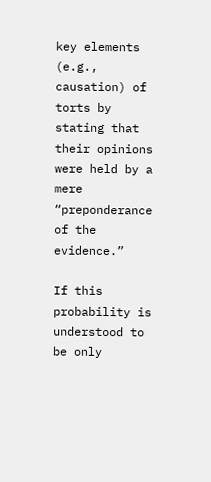key elements (e.g., causation) of torts by stating that their opinions were held by a mere “preponderance of the evidence.”

If this probability is understood to be only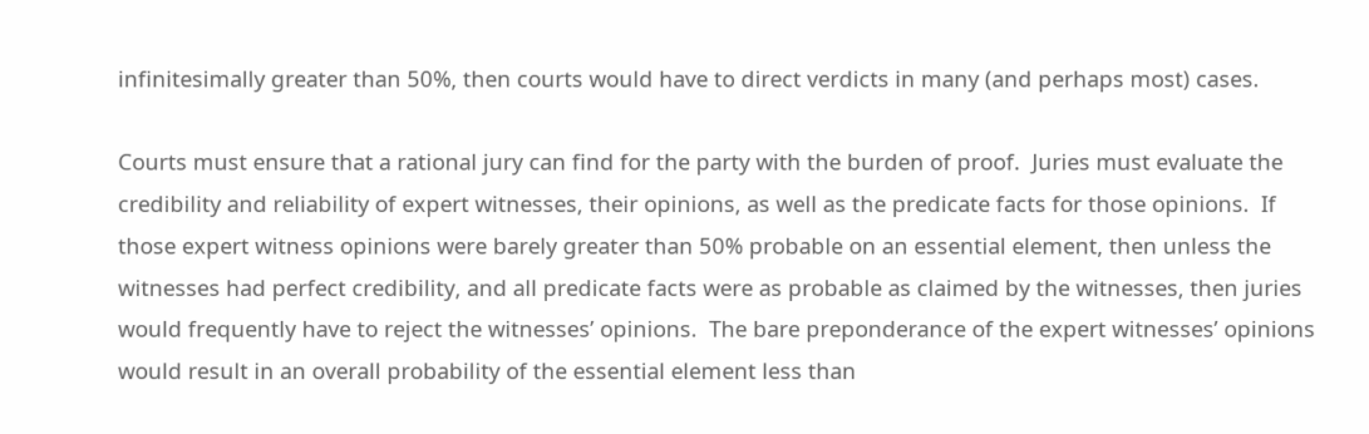infinitesimally greater than 50%, then courts would have to direct verdicts in many (and perhaps most) cases.

Courts must ensure that a rational jury can find for the party with the burden of proof.  Juries must evaluate the credibility and reliability of expert witnesses, their opinions, as well as the predicate facts for those opinions.  If those expert witness opinions were barely greater than 50% probable on an essential element, then unless the witnesses had perfect credibility, and all predicate facts were as probable as claimed by the witnesses, then juries would frequently have to reject the witnesses’ opinions.  The bare preponderance of the expert witnesses’ opinions would result in an overall probability of the essential element less than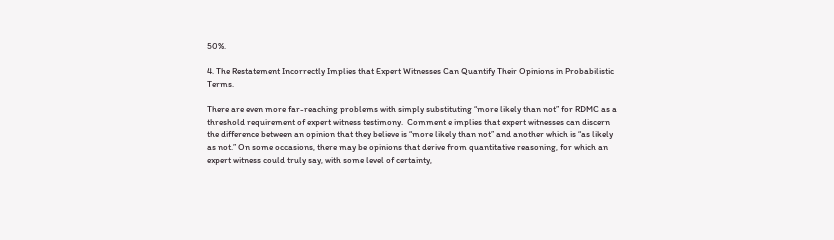50%.

4. The Restatement Incorrectly Implies that Expert Witnesses Can Quantify Their Opinions in Probabilistic Terms.

There are even more far-reaching problems with simply substituting “more likely than not” for RDMC as a threshold requirement of expert witness testimony.  Comment e implies that expert witnesses can discern the difference between an opinion that they believe is “more likely than not” and another which is “as likely as not.” On some occasions, there may be opinions that derive from quantitative reasoning, for which an expert witness could truly say, with some level of certainty,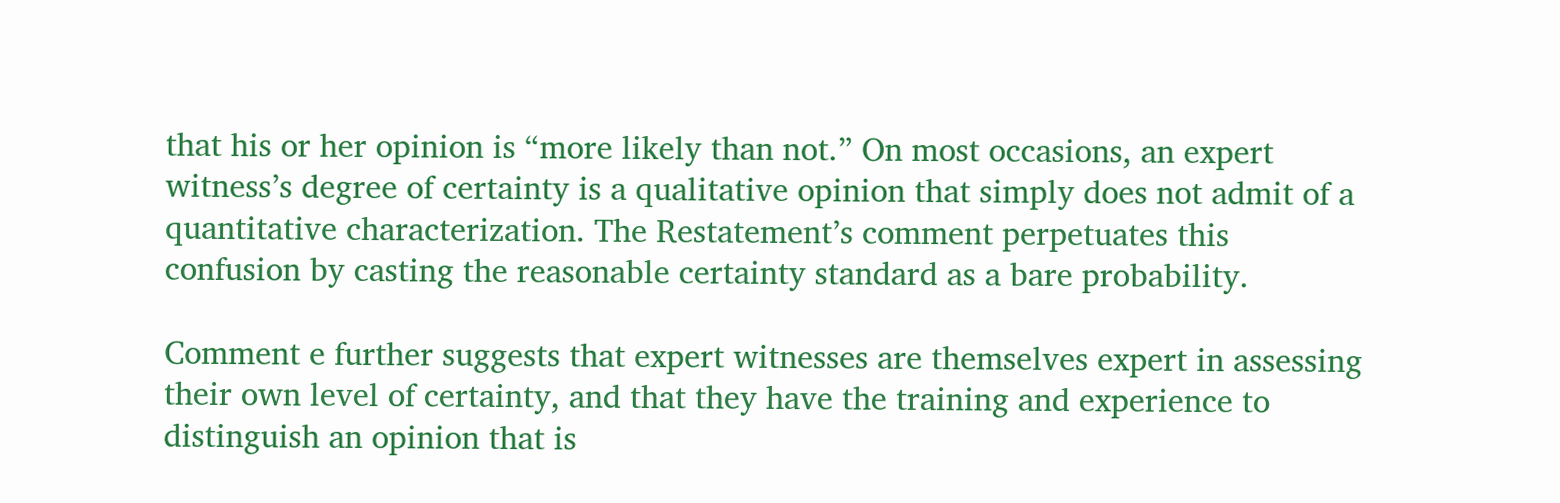that his or her opinion is “more likely than not.” On most occasions, an expert witness’s degree of certainty is a qualitative opinion that simply does not admit of a quantitative characterization. The Restatement’s comment perpetuates this confusion by casting the reasonable certainty standard as a bare probability.

Comment e further suggests that expert witnesses are themselves expert in assessing their own level of certainty, and that they have the training and experience to distinguish an opinion that is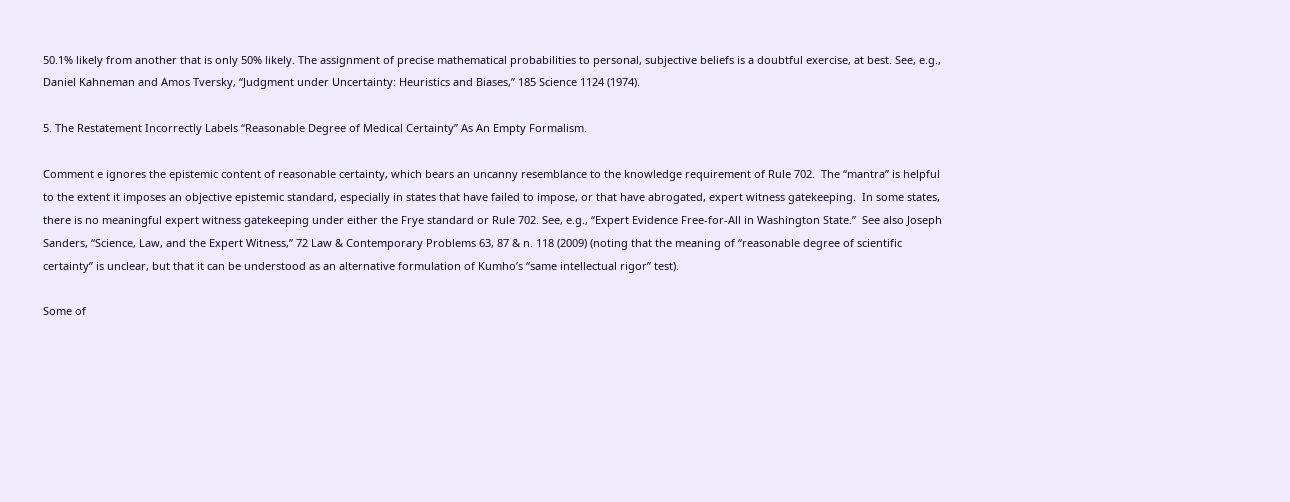50.1% likely from another that is only 50% likely. The assignment of precise mathematical probabilities to personal, subjective beliefs is a doubtful exercise, at best. See, e.g., Daniel Kahneman and Amos Tversky, “Judgment under Uncertainty: Heuristics and Biases,” 185 Science 1124 (1974).

5. The Restatement Incorrectly Labels “Reasonable Degree of Medical Certainty” As An Empty Formalism.

Comment e ignores the epistemic content of reasonable certainty, which bears an uncanny resemblance to the knowledge requirement of Rule 702.  The “mantra” is helpful to the extent it imposes an objective epistemic standard, especially in states that have failed to impose, or that have abrogated, expert witness gatekeeping.  In some states, there is no meaningful expert witness gatekeeping under either the Frye standard or Rule 702. See, e.g., “Expert Evidence Free-for-All in Washington State.”  See also Joseph Sanders, “Science, Law, and the Expert Witness,” 72 Law & Contemporary Problems 63, 87 & n. 118 (2009) (noting that the meaning of “reasonable degree of scientific certainty” is unclear, but that it can be understood as an alternative formulation of Kumho’s “same intellectual rigor” test).

Some of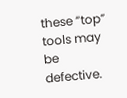these “top” tools may be defective.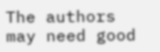The authors may need good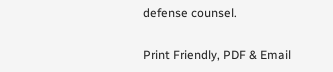defense counsel.

Print Friendly, PDF & Email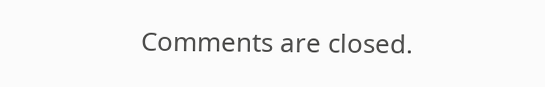Comments are closed.